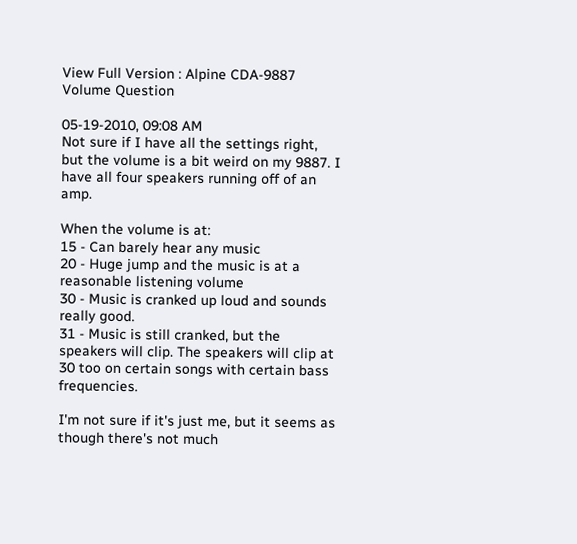View Full Version : Alpine CDA-9887 Volume Question

05-19-2010, 09:08 AM
Not sure if I have all the settings right, but the volume is a bit weird on my 9887. I have all four speakers running off of an amp.

When the volume is at:
15 - Can barely hear any music
20 - Huge jump and the music is at a reasonable listening volume
30 - Music is cranked up loud and sounds really good.
31 - Music is still cranked, but the speakers will clip. The speakers will clip at 30 too on certain songs with certain bass frequencies.

I'm not sure if it's just me, but it seems as though there's not much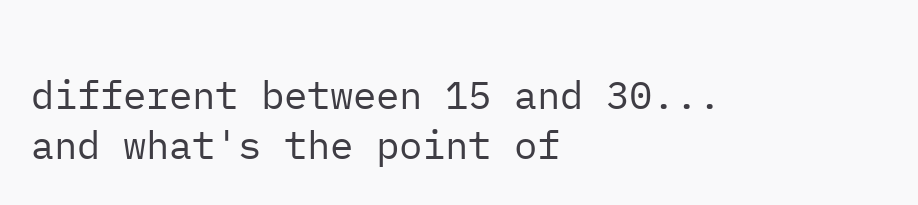different between 15 and 30... and what's the point of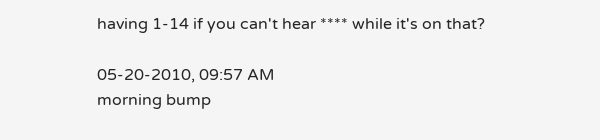having 1-14 if you can't hear **** while it's on that?

05-20-2010, 09:57 AM
morning bump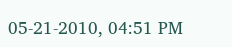05-21-2010, 04:51 PM